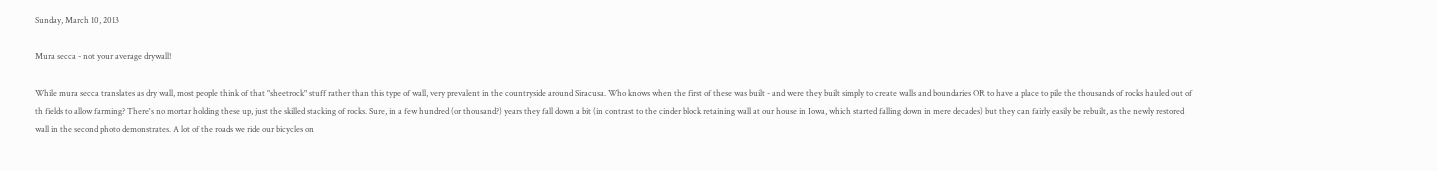Sunday, March 10, 2013

Mura secca - not your average drywall!

While mura secca translates as dry wall, most people think of that "sheetrock" stuff rather than this type of wall, very prevalent in the countryside around Siracusa. Who knows when the first of these was built - and were they built simply to create walls and boundaries OR to have a place to pile the thousands of rocks hauled out of th fields to allow farming? There's no mortar holding these up, just the skilled stacking of rocks. Sure, in a few hundred (or thousand?) years they fall down a bit (in contrast to the cinder block retaining wall at our house in Iowa, which started falling down in mere decades) but they can fairly easily be rebuilt, as the newly restored wall in the second photo demonstrates. A lot of the roads we ride our bicycles on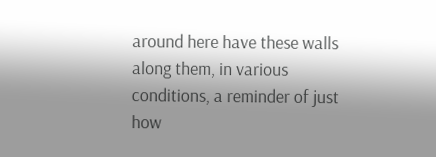around here have these walls along them, in various conditions, a reminder of just how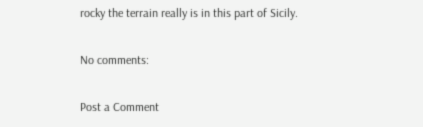rocky the terrain really is in this part of Sicily.

No comments:

Post a Comment